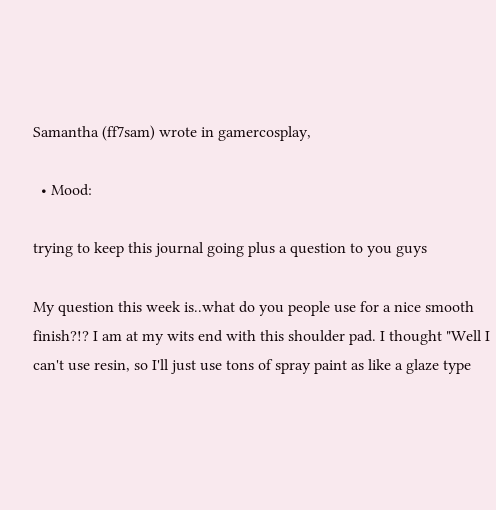Samantha (ff7sam) wrote in gamercosplay,

  • Mood:

trying to keep this journal going plus a question to you guys

My question this week is..what do you people use for a nice smooth finish?!? I am at my wits end with this shoulder pad. I thought "Well I can't use resin, so I'll just use tons of spray paint as like a glaze type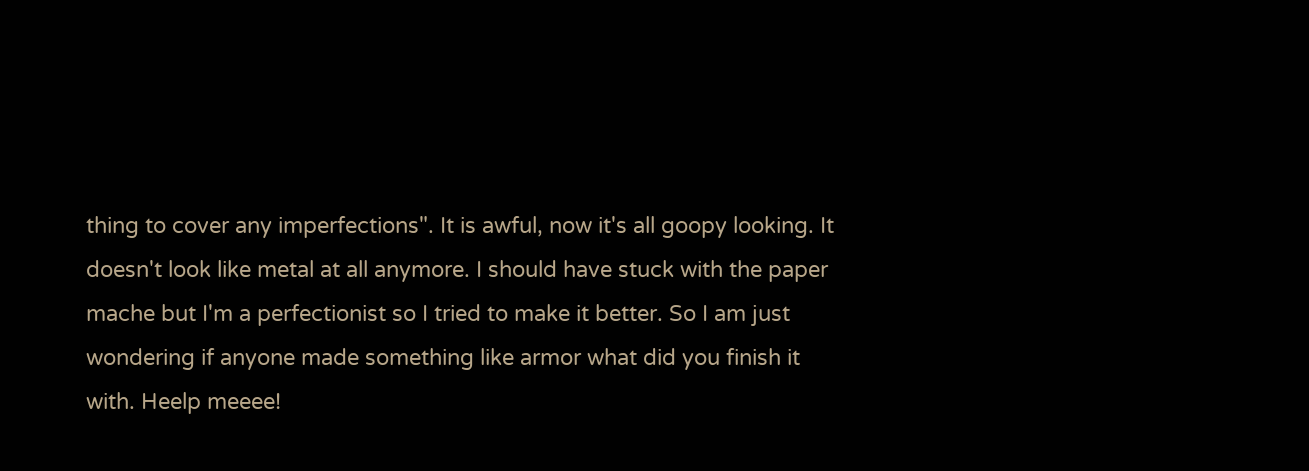thing to cover any imperfections". It is awful, now it's all goopy looking. It doesn't look like metal at all anymore. I should have stuck with the paper mache but I'm a perfectionist so I tried to make it better. So I am just wondering if anyone made something like armor what did you finish it with. Heelp meeee!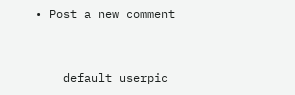• Post a new comment


    default userpic